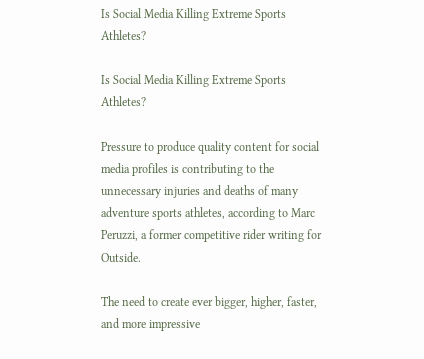Is Social Media Killing Extreme Sports Athletes?

Is Social Media Killing Extreme Sports Athletes?

Pressure to produce quality content for social media profiles is contributing to the unnecessary injuries and deaths of many adventure sports athletes, according to Marc Peruzzi, a former competitive rider writing for Outside.

The need to create ever bigger, higher, faster, and more impressive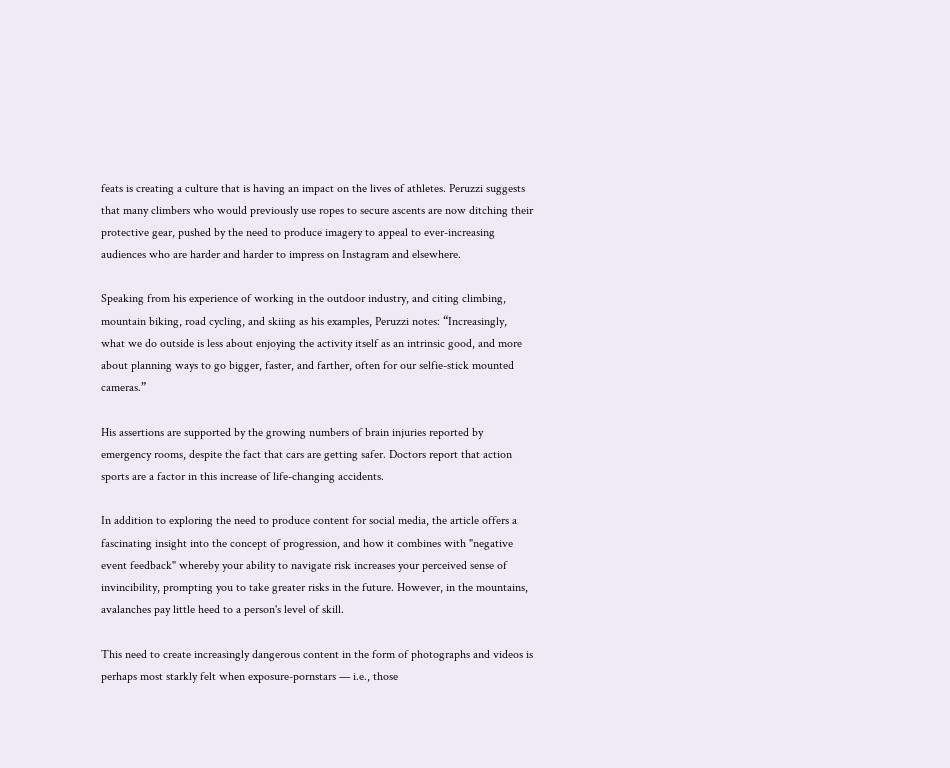feats is creating a culture that is having an impact on the lives of athletes. Peruzzi suggests that many climbers who would previously use ropes to secure ascents are now ditching their protective gear, pushed by the need to produce imagery to appeal to ever-increasing audiences who are harder and harder to impress on Instagram and elsewhere.

Speaking from his experience of working in the outdoor industry, and citing climbing, mountain biking, road cycling, and skiing as his examples, Peruzzi notes: “Increasingly, what we do outside is less about enjoying the activity itself as an intrinsic good, and more about planning ways to go bigger, faster, and farther, often for our selfie-stick mounted cameras.”

His assertions are supported by the growing numbers of brain injuries reported by emergency rooms, despite the fact that cars are getting safer. Doctors report that action sports are a factor in this increase of life-changing accidents.

In addition to exploring the need to produce content for social media, the article offers a fascinating insight into the concept of progression, and how it combines with "negative event feedback" whereby your ability to navigate risk increases your perceived sense of invincibility, prompting you to take greater risks in the future. However, in the mountains, avalanches pay little heed to a person's level of skill.

This need to create increasingly dangerous content in the form of photographs and videos is perhaps most starkly felt when exposure-pornstars — i.e., those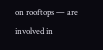on rooftops — are involved in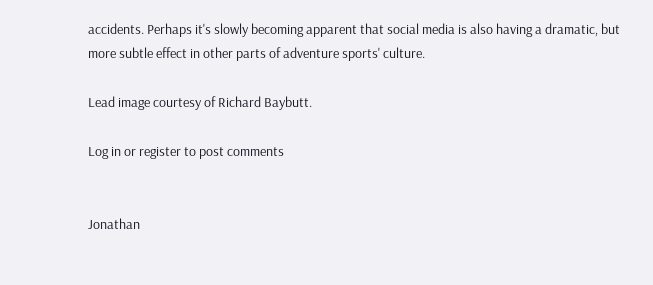accidents. Perhaps it's slowly becoming apparent that social media is also having a dramatic, but more subtle effect in other parts of adventure sports' culture.

Lead image courtesy of Richard Baybutt.

Log in or register to post comments


Jonathan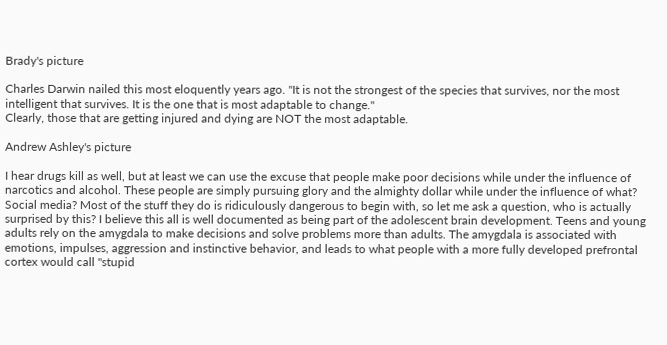Brady's picture

Charles Darwin nailed this most eloquently years ago. "It is not the strongest of the species that survives, nor the most intelligent that survives. It is the one that is most adaptable to change."
Clearly, those that are getting injured and dying are NOT the most adaptable.

Andrew Ashley's picture

I hear drugs kill as well, but at least we can use the excuse that people make poor decisions while under the influence of narcotics and alcohol. These people are simply pursuing glory and the almighty dollar while under the influence of what? Social media? Most of the stuff they do is ridiculously dangerous to begin with, so let me ask a question, who is actually surprised by this? I believe this all is well documented as being part of the adolescent brain development. Teens and young adults rely on the amygdala to make decisions and solve problems more than adults. The amygdala is associated with emotions, impulses, aggression and instinctive behavior, and leads to what people with a more fully developed prefrontal cortex would call "stupid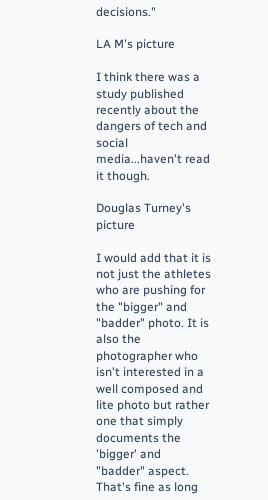decisions."

LA M's picture

I think there was a study published recently about the dangers of tech and social media...haven't read it though.

Douglas Turney's picture

I would add that it is not just the athletes who are pushing for the "bigger" and "badder" photo. It is also the photographer who isn't interested in a well composed and lite photo but rather one that simply documents the 'bigger' and "badder" aspect. That's fine as long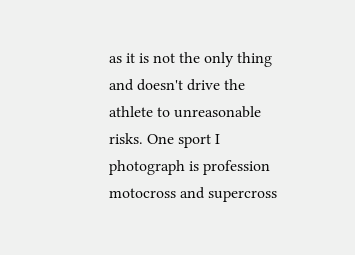as it is not the only thing and doesn't drive the athlete to unreasonable risks. One sport I photograph is profession motocross and supercross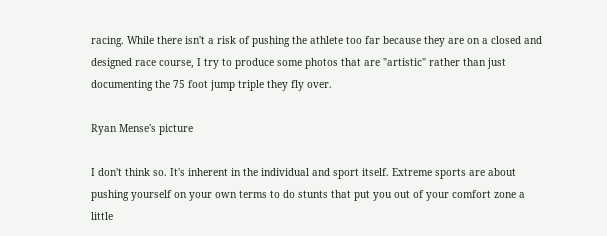racing. While there isn't a risk of pushing the athlete too far because they are on a closed and designed race course, I try to produce some photos that are "artistic" rather than just documenting the 75 foot jump triple they fly over.

Ryan Mense's picture

I don't think so. It's inherent in the individual and sport itself. Extreme sports are about pushing yourself on your own terms to do stunts that put you out of your comfort zone a little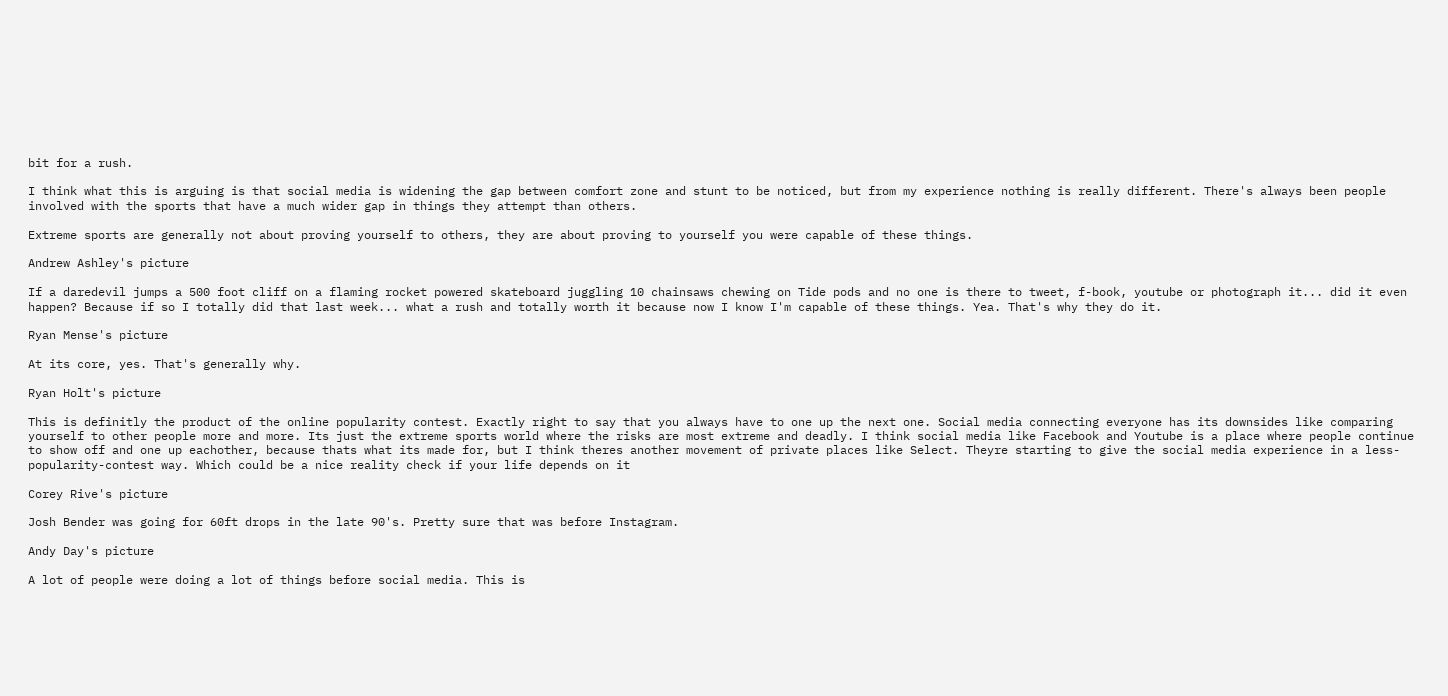bit for a rush.

I think what this is arguing is that social media is widening the gap between comfort zone and stunt to be noticed, but from my experience nothing is really different. There's always been people involved with the sports that have a much wider gap in things they attempt than others.

Extreme sports are generally not about proving yourself to others, they are about proving to yourself you were capable of these things.

Andrew Ashley's picture

If a daredevil jumps a 500 foot cliff on a flaming rocket powered skateboard juggling 10 chainsaws chewing on Tide pods and no one is there to tweet, f-book, youtube or photograph it... did it even happen? Because if so I totally did that last week... what a rush and totally worth it because now I know I'm capable of these things. Yea. That's why they do it.

Ryan Mense's picture

At its core, yes. That's generally why.

Ryan Holt's picture

This is definitly the product of the online popularity contest. Exactly right to say that you always have to one up the next one. Social media connecting everyone has its downsides like comparing yourself to other people more and more. Its just the extreme sports world where the risks are most extreme and deadly. I think social media like Facebook and Youtube is a place where people continue to show off and one up eachother, because thats what its made for, but I think theres another movement of private places like Select. Theyre starting to give the social media experience in a less-popularity-contest way. Which could be a nice reality check if your life depends on it

Corey Rive's picture

Josh Bender was going for 60ft drops in the late 90's. Pretty sure that was before Instagram.

Andy Day's picture

A lot of people were doing a lot of things before social media. This is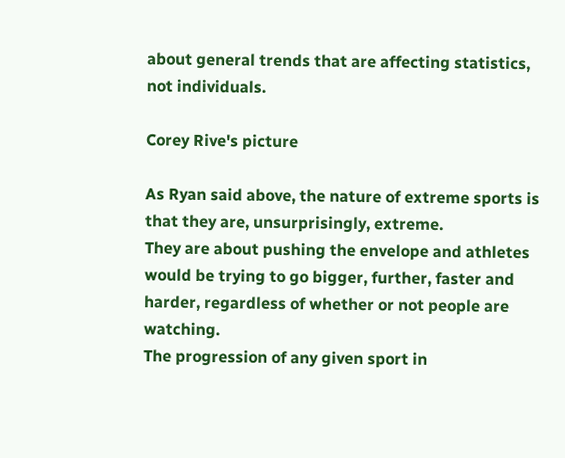about general trends that are affecting statistics, not individuals.

Corey Rive's picture

As Ryan said above, the nature of extreme sports is that they are, unsurprisingly, extreme.
They are about pushing the envelope and athletes would be trying to go bigger, further, faster and harder, regardless of whether or not people are watching.
The progression of any given sport in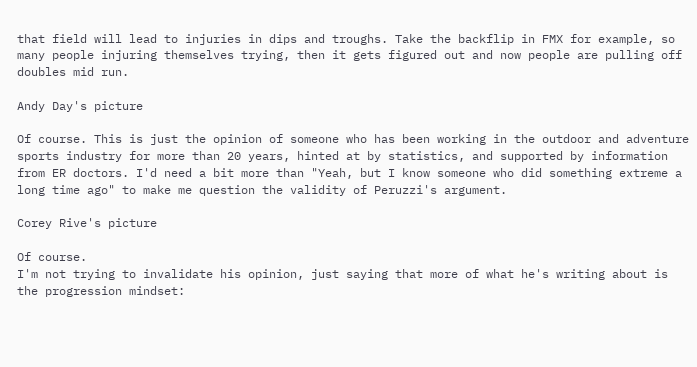that field will lead to injuries in dips and troughs. Take the backflip in FMX for example, so many people injuring themselves trying, then it gets figured out and now people are pulling off doubles mid run.

Andy Day's picture

Of course. This is just the opinion of someone who has been working in the outdoor and adventure sports industry for more than 20 years, hinted at by statistics, and supported by information from ER doctors. I'd need a bit more than "Yeah, but I know someone who did something extreme a long time ago" to make me question the validity of Peruzzi's argument.

Corey Rive's picture

Of course.
I'm not trying to invalidate his opinion, just saying that more of what he's writing about is the progression mindset: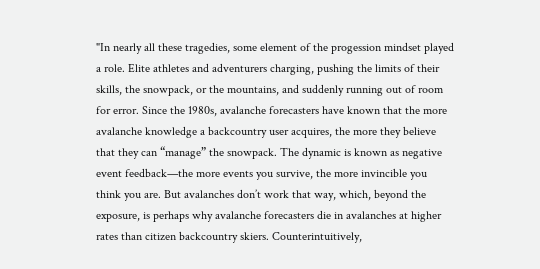"In nearly all these tragedies, some element of the progession mindset played a role. Elite athletes and adventurers charging, pushing the limits of their skills, the snowpack, or the mountains, and suddenly running out of room for error. Since the 1980s, avalanche forecasters have known that the more avalanche knowledge a backcountry user acquires, the more they believe that they can “manage” the snowpack. The dynamic is known as negative event feedback—the more events you survive, the more invincible you think you are. But avalanches don’t work that way, which, beyond the exposure, is perhaps why avalanche forecasters die in avalanches at higher rates than citizen backcountry skiers. Counterintuitively,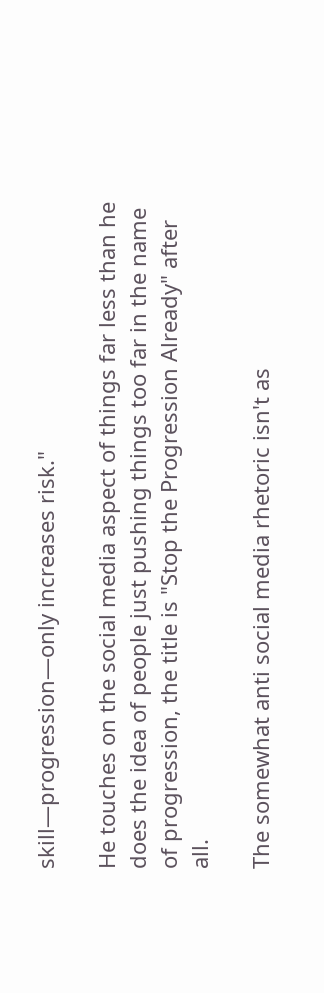skill—progression—only increases risk."

He touches on the social media aspect of things far less than he does the idea of people just pushing things too far in the name of progression, the title is "Stop the Progression Already" after all.

The somewhat anti social media rhetoric isn't as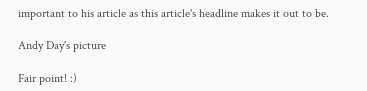important to his article as this article's headline makes it out to be.

Andy Day's picture

Fair point! :)